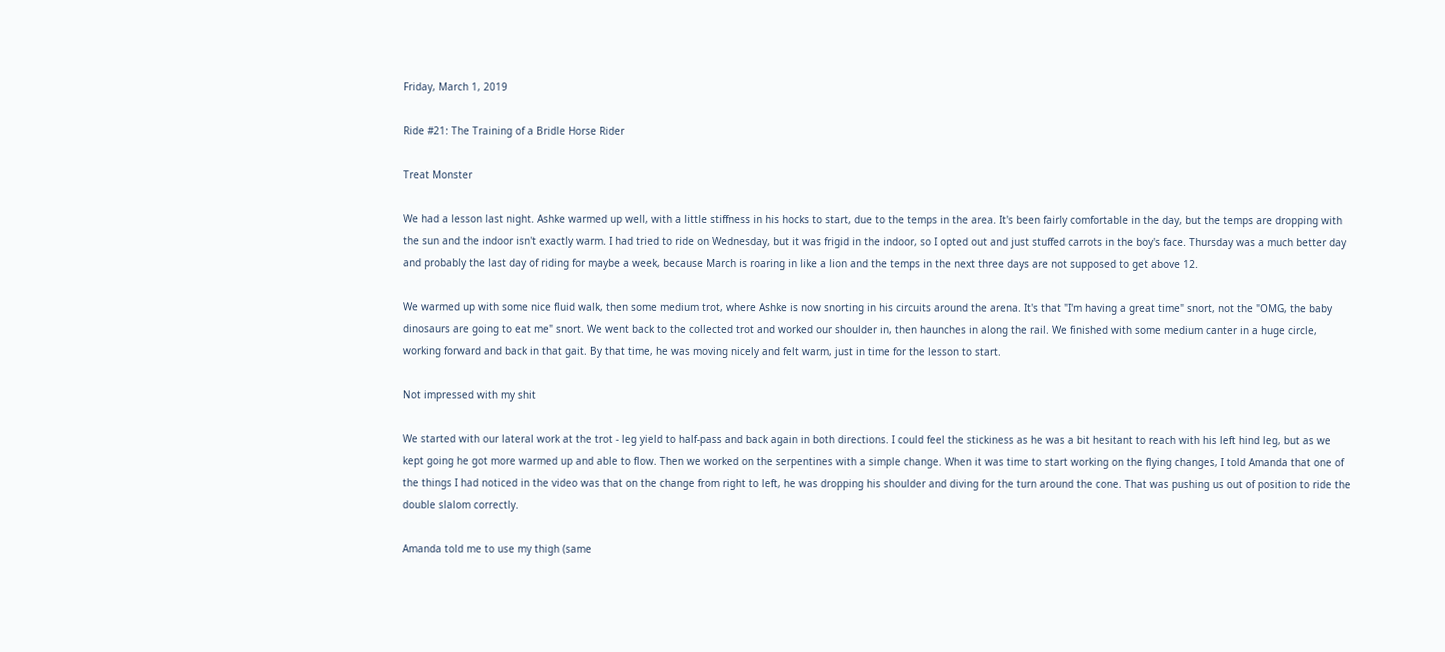Friday, March 1, 2019

Ride #21: The Training of a Bridle Horse Rider

Treat Monster

We had a lesson last night. Ashke warmed up well, with a little stiffness in his hocks to start, due to the temps in the area. It's been fairly comfortable in the day, but the temps are dropping with the sun and the indoor isn't exactly warm. I had tried to ride on Wednesday, but it was frigid in the indoor, so I opted out and just stuffed carrots in the boy's face. Thursday was a much better day and probably the last day of riding for maybe a week, because March is roaring in like a lion and the temps in the next three days are not supposed to get above 12.

We warmed up with some nice fluid walk, then some medium trot, where Ashke is now snorting in his circuits around the arena. It's that "I'm having a great time" snort, not the "OMG, the baby dinosaurs are going to eat me" snort. We went back to the collected trot and worked our shoulder in, then haunches in along the rail. We finished with some medium canter in a huge circle, working forward and back in that gait. By that time, he was moving nicely and felt warm, just in time for the lesson to start.

Not impressed with my shit

We started with our lateral work at the trot - leg yield to half-pass and back again in both directions. I could feel the stickiness as he was a bit hesitant to reach with his left hind leg, but as we kept going he got more warmed up and able to flow. Then we worked on the serpentines with a simple change. When it was time to start working on the flying changes, I told Amanda that one of the things I had noticed in the video was that on the change from right to left, he was dropping his shoulder and diving for the turn around the cone. That was pushing us out of position to ride the double slalom correctly.

Amanda told me to use my thigh (same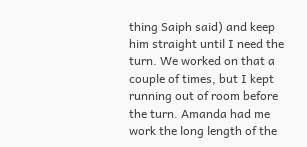thing Saiph said) and keep him straight until I need the turn. We worked on that a couple of times, but I kept running out of room before the turn. Amanda had me work the long length of the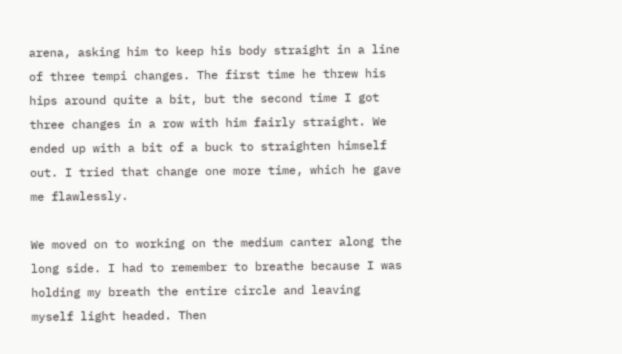arena, asking him to keep his body straight in a line of three tempi changes. The first time he threw his hips around quite a bit, but the second time I got three changes in a row with him fairly straight. We ended up with a bit of a buck to straighten himself out. I tried that change one more time, which he gave me flawlessly.

We moved on to working on the medium canter along the long side. I had to remember to breathe because I was holding my breath the entire circle and leaving myself light headed. Then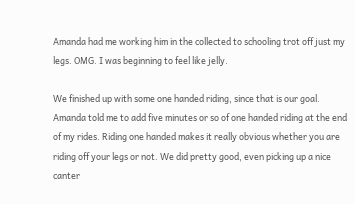Amanda had me working him in the collected to schooling trot off just my legs. OMG. I was beginning to feel like jelly.

We finished up with some one handed riding, since that is our goal. Amanda told me to add five minutes or so of one handed riding at the end of my rides. Riding one handed makes it really obvious whether you are riding off your legs or not. We did pretty good, even picking up a nice canter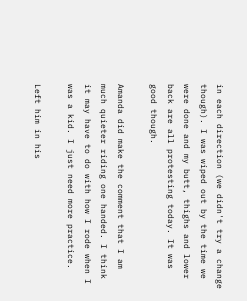in each direction (we didn't try a change though). I was wiped out by the time we were done and my butt, thighs and lower back are all protesting today. It was good though.

Amanda did make the comment that I am much quieter riding one handed. I think it may have to do with how I rode when I was a kid. I just need more practice.

Left him in his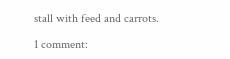stall with feed and carrots.

1 comment: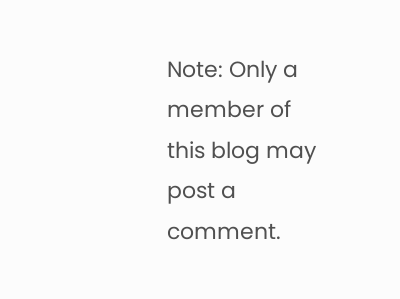Note: Only a member of this blog may post a comment.